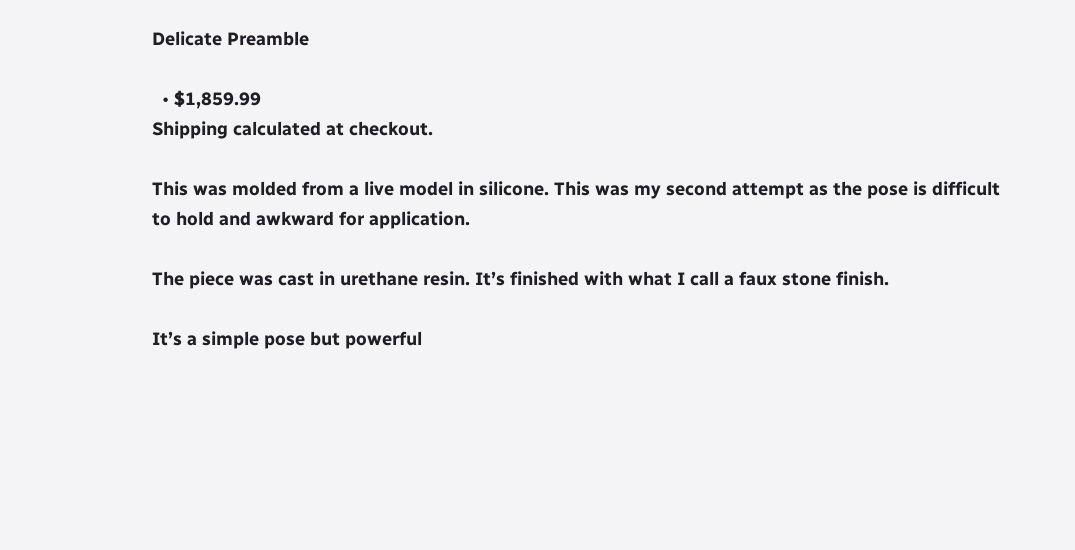Delicate Preamble

  • $1,859.99
Shipping calculated at checkout.

This was molded from a live model in silicone. This was my second attempt as the pose is difficult to hold and awkward for application.

The piece was cast in urethane resin. It’s finished with what I call a faux stone finish.

It’s a simple pose but powerful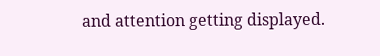and attention getting displayed.